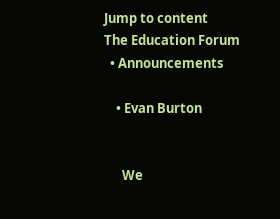Jump to content
The Education Forum
  • Announcements

    • Evan Burton


      We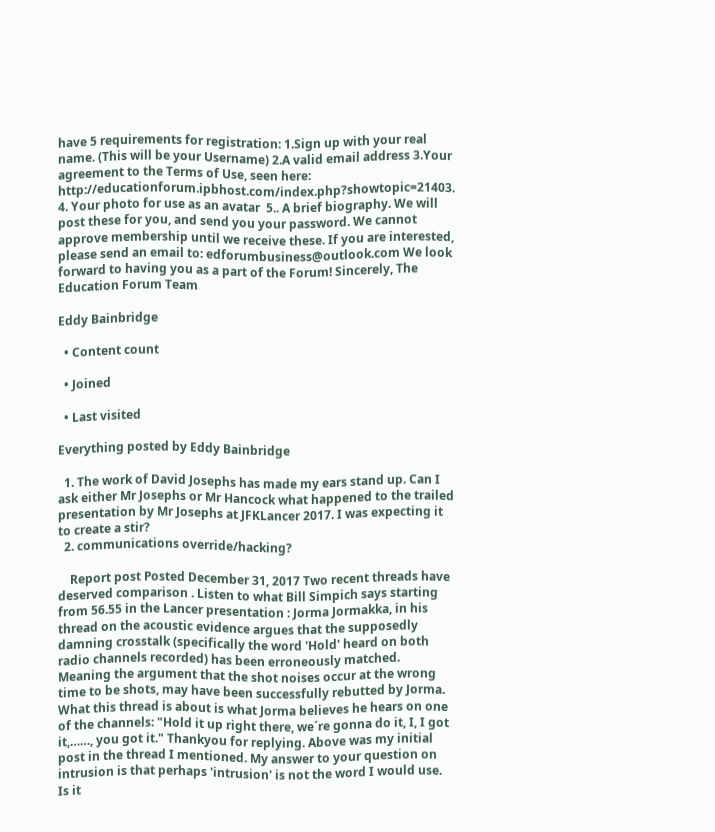have 5 requirements for registration: 1.Sign up with your real name. (This will be your Username) 2.A valid email address 3.Your agreement to the Terms of Use, seen here: http://educationforum.ipbhost.com/index.php?showtopic=21403. 4. Your photo for use as an avatar  5.. A brief biography. We will post these for you, and send you your password. We cannot approve membership until we receive these. If you are interested, please send an email to: edforumbusiness@outlook.com We look forward to having you as a part of the Forum! Sincerely, The Education Forum Team

Eddy Bainbridge

  • Content count

  • Joined

  • Last visited

Everything posted by Eddy Bainbridge

  1. The work of David Josephs has made my ears stand up. Can I ask either Mr Josephs or Mr Hancock what happened to the trailed presentation by Mr Josephs at JFKLancer 2017. I was expecting it to create a stir?
  2. communications override/hacking?

    Report post Posted December 31, 2017 Two recent threads have deserved comparison . Listen to what Bill Simpich says starting from 56.55 in the Lancer presentation : Jorma Jormakka, in his thread on the acoustic evidence argues that the supposedly damning crosstalk (specifically the word 'Hold' heard on both radio channels recorded) has been erroneously matched. Meaning the argument that the shot noises occur at the wrong time to be shots, may have been successfully rebutted by Jorma. What this thread is about is what Jorma believes he hears on one of the channels: "Hold it up right there, we´re gonna do it, I, I got it,……, you got it." Thankyou for replying. Above was my initial post in the thread I mentioned. My answer to your question on intrusion is that perhaps 'intrusion' is not the word I would use. Is it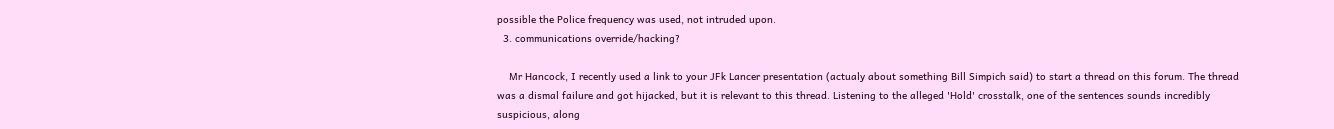possible the Police frequency was used, not intruded upon.
  3. communications override/hacking?

    Mr Hancock, I recently used a link to your JFk Lancer presentation (actualy about something Bill Simpich said) to start a thread on this forum. The thread was a dismal failure and got hijacked, but it is relevant to this thread. Listening to the alleged 'Hold' crosstalk, one of the sentences sounds incredibly suspicious, along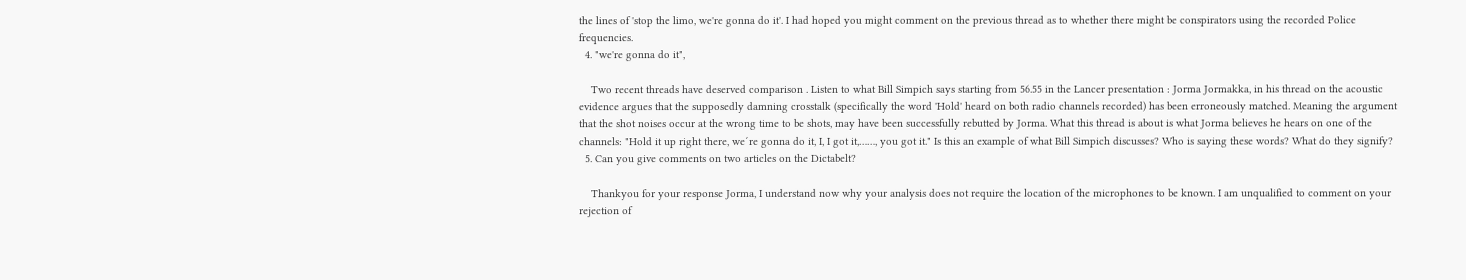the lines of 'stop the limo, we're gonna do it'. I had hoped you might comment on the previous thread as to whether there might be conspirators using the recorded Police frequencies.
  4. "we're gonna do it",

    Two recent threads have deserved comparison . Listen to what Bill Simpich says starting from 56.55 in the Lancer presentation : Jorma Jormakka, in his thread on the acoustic evidence argues that the supposedly damning crosstalk (specifically the word 'Hold' heard on both radio channels recorded) has been erroneously matched. Meaning the argument that the shot noises occur at the wrong time to be shots, may have been successfully rebutted by Jorma. What this thread is about is what Jorma believes he hears on one of the channels: "Hold it up right there, we´re gonna do it, I, I got it,……, you got it." Is this an example of what Bill Simpich discusses? Who is saying these words? What do they signify?
  5. Can you give comments on two articles on the Dictabelt?

    Thankyou for your response Jorma, I understand now why your analysis does not require the location of the microphones to be known. I am unqualified to comment on your rejection of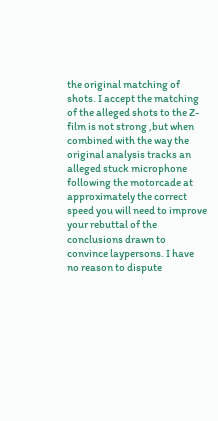the original matching of shots. I accept the matching of the alleged shots to the Z-film is not strong ,but when combined with the way the original analysis tracks an alleged stuck microphone following the motorcade at approximately the correct speed you will need to improve your rebuttal of the conclusions drawn to convince laypersons. I have no reason to dispute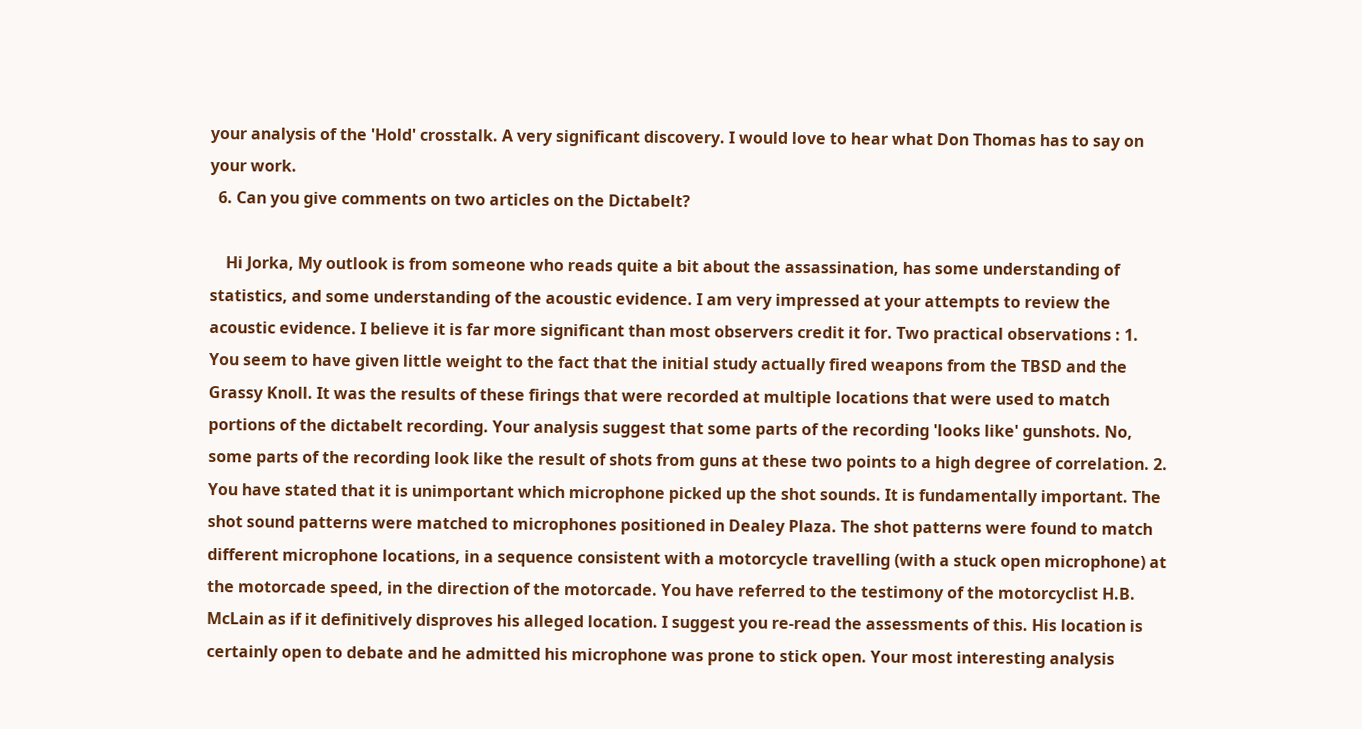your analysis of the 'Hold' crosstalk. A very significant discovery. I would love to hear what Don Thomas has to say on your work.
  6. Can you give comments on two articles on the Dictabelt?

    Hi Jorka, My outlook is from someone who reads quite a bit about the assassination, has some understanding of statistics, and some understanding of the acoustic evidence. I am very impressed at your attempts to review the acoustic evidence. I believe it is far more significant than most observers credit it for. Two practical observations : 1. You seem to have given little weight to the fact that the initial study actually fired weapons from the TBSD and the Grassy Knoll. It was the results of these firings that were recorded at multiple locations that were used to match portions of the dictabelt recording. Your analysis suggest that some parts of the recording 'looks like' gunshots. No, some parts of the recording look like the result of shots from guns at these two points to a high degree of correlation. 2. You have stated that it is unimportant which microphone picked up the shot sounds. It is fundamentally important. The shot sound patterns were matched to microphones positioned in Dealey Plaza. The shot patterns were found to match different microphone locations, in a sequence consistent with a motorcycle travelling (with a stuck open microphone) at the motorcade speed, in the direction of the motorcade. You have referred to the testimony of the motorcyclist H.B. McLain as if it definitively disproves his alleged location. I suggest you re-read the assessments of this. His location is certainly open to debate and he admitted his microphone was prone to stick open. Your most interesting analysis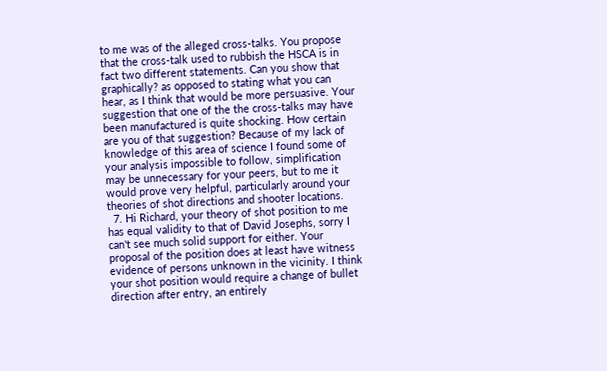to me was of the alleged cross-talks. You propose that the cross-talk used to rubbish the HSCA is in fact two different statements. Can you show that graphically? as opposed to stating what you can hear, as I think that would be more persuasive. Your suggestion that one of the the cross-talks may have been manufactured is quite shocking. How certain are you of that suggestion? Because of my lack of knowledge of this area of science I found some of your analysis impossible to follow, simplification may be unnecessary for your peers, but to me it would prove very helpful, particularly around your theories of shot directions and shooter locations.
  7. Hi Richard, your theory of shot position to me has equal validity to that of David Josephs, sorry I can't see much solid support for either. Your proposal of the position does at least have witness evidence of persons unknown in the vicinity. I think your shot position would require a change of bullet direction after entry, an entirely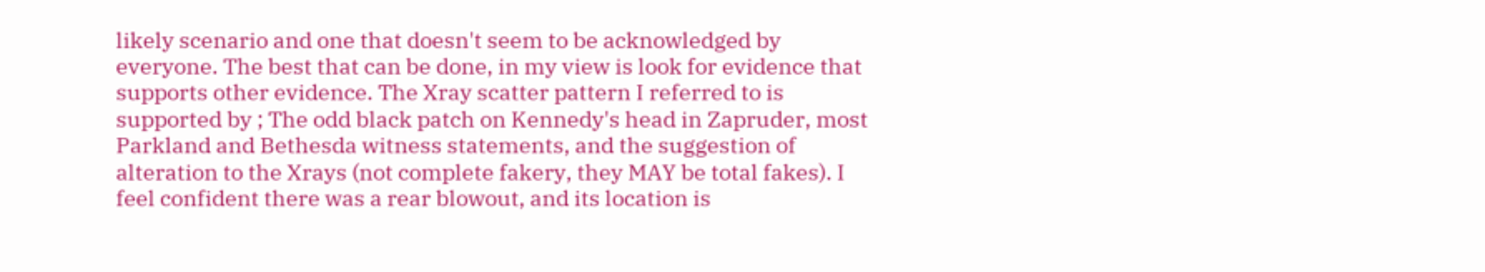likely scenario and one that doesn't seem to be acknowledged by everyone. The best that can be done, in my view is look for evidence that supports other evidence. The Xray scatter pattern I referred to is supported by ; The odd black patch on Kennedy's head in Zapruder, most Parkland and Bethesda witness statements, and the suggestion of alteration to the Xrays (not complete fakery, they MAY be total fakes). I feel confident there was a rear blowout, and its location is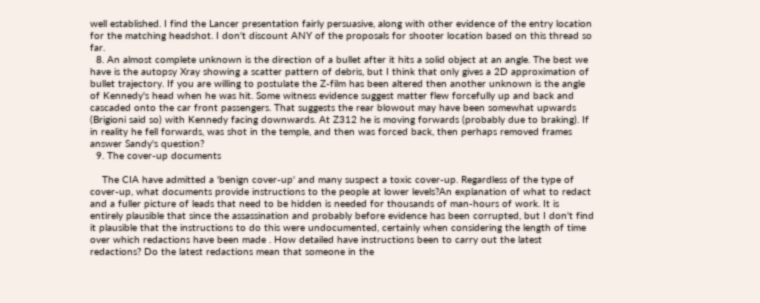well established. I find the Lancer presentation fairly persuasive, along with other evidence of the entry location for the matching headshot. I don't discount ANY of the proposals for shooter location based on this thread so far.
  8. An almost complete unknown is the direction of a bullet after it hits a solid object at an angle. The best we have is the autopsy Xray showing a scatter pattern of debris, but I think that only gives a 2D approximation of bullet trajectory. If you are willing to postulate the Z-film has been altered then another unknown is the angle of Kennedy's head when he was hit. Some witness evidence suggest matter flew forcefully up and back and cascaded onto the car front passengers. That suggests the rear blowout may have been somewhat upwards (Brigioni said so) with Kennedy facing downwards. At Z312 he is moving forwards (probably due to braking). If in reality he fell forwards, was shot in the temple, and then was forced back, then perhaps removed frames answer Sandy's question?
  9. The cover-up documents

    The CIA have admitted a 'benign cover-up' and many suspect a toxic cover-up. Regardless of the type of cover-up, what documents provide instructions to the people at lower levels?An explanation of what to redact and a fuller picture of leads that need to be hidden is needed for thousands of man-hours of work. It is entirely plausible that since the assassination and probably before evidence has been corrupted, but I don't find it plausible that the instructions to do this were undocumented, certainly when considering the length of time over which redactions have been made . How detailed have instructions been to carry out the latest redactions? Do the latest redactions mean that someone in the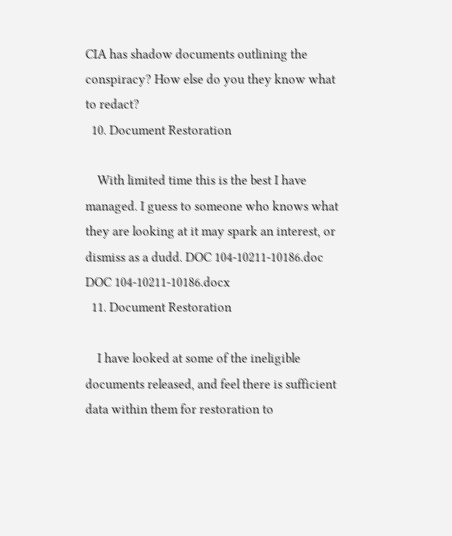CIA has shadow documents outlining the conspiracy? How else do you they know what to redact?
  10. Document Restoration

    With limited time this is the best I have managed. I guess to someone who knows what they are looking at it may spark an interest, or dismiss as a dudd. DOC 104-10211-10186.doc DOC 104-10211-10186.docx
  11. Document Restoration

    I have looked at some of the ineligible documents released, and feel there is sufficient data within them for restoration to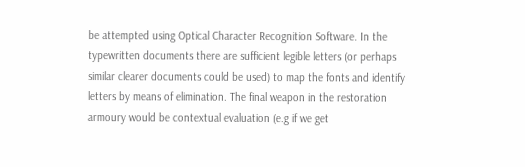be attempted using Optical Character Recognition Software. In the typewritten documents there are sufficient legible letters (or perhaps similar clearer documents could be used) to map the fonts and identify letters by means of elimination. The final weapon in the restoration armoury would be contextual evaluation (e.g if we get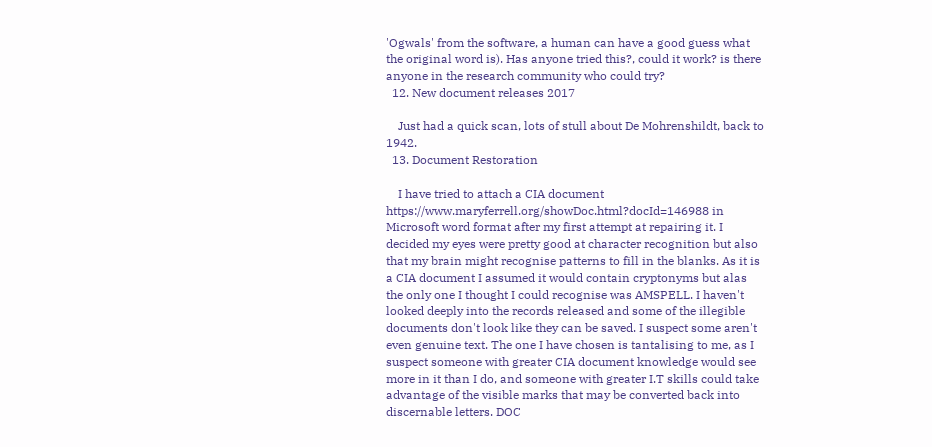'Ogwals' from the software, a human can have a good guess what the original word is). Has anyone tried this?, could it work? is there anyone in the research community who could try?
  12. New document releases 2017

    Just had a quick scan, lots of stull about De Mohrenshildt, back to 1942.
  13. Document Restoration

    I have tried to attach a CIA document https://www.maryferrell.org/showDoc.html?docId=146988 in Microsoft word format after my first attempt at repairing it. I decided my eyes were pretty good at character recognition but also that my brain might recognise patterns to fill in the blanks. As it is a CIA document I assumed it would contain cryptonyms but alas the only one I thought I could recognise was AMSPELL. I haven't looked deeply into the records released and some of the illegible documents don't look like they can be saved. I suspect some aren't even genuine text. The one I have chosen is tantalising to me, as I suspect someone with greater CIA document knowledge would see more in it than I do, and someone with greater I.T skills could take advantage of the visible marks that may be converted back into discernable letters. DOC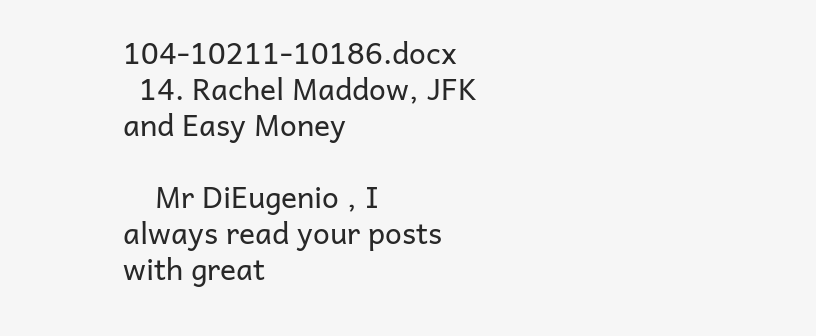104-10211-10186.docx
  14. Rachel Maddow, JFK and Easy Money

    Mr DiEugenio , I always read your posts with great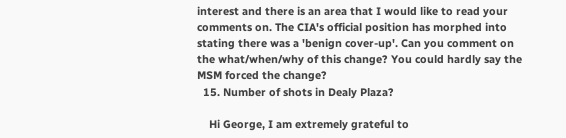interest and there is an area that I would like to read your comments on. The CIA's official position has morphed into stating there was a 'benign cover-up'. Can you comment on the what/when/why of this change? You could hardly say the MSM forced the change?
  15. Number of shots in Dealy Plaza?

    Hi George, I am extremely grateful to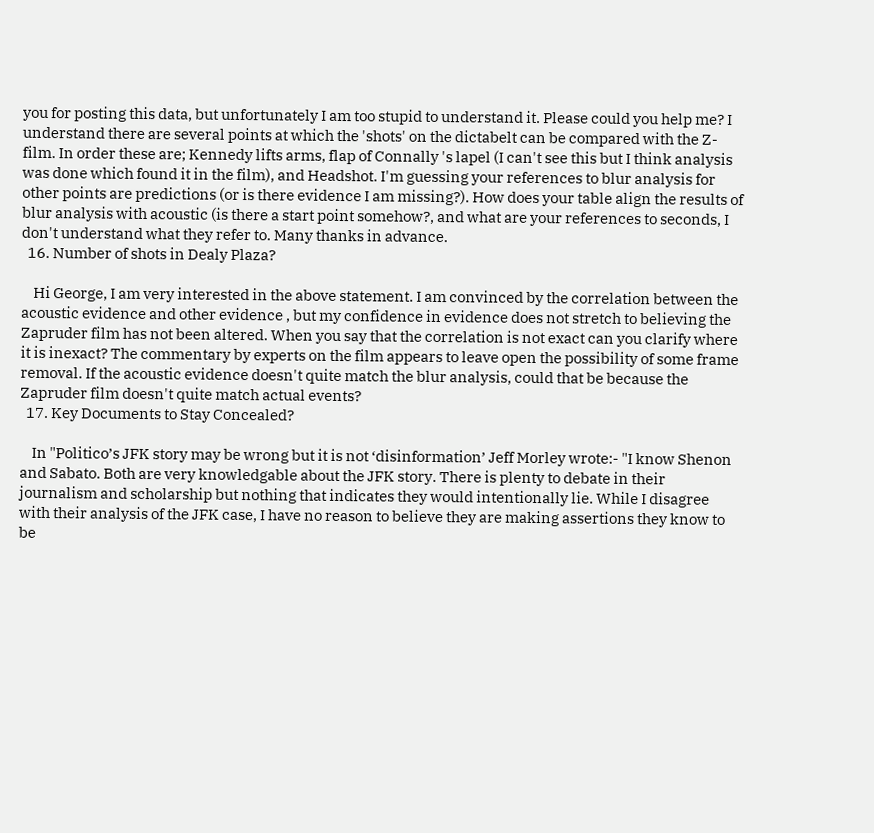you for posting this data, but unfortunately I am too stupid to understand it. Please could you help me? I understand there are several points at which the 'shots' on the dictabelt can be compared with the Z-film. In order these are; Kennedy lifts arms, flap of Connally 's lapel (I can't see this but I think analysis was done which found it in the film), and Headshot. I'm guessing your references to blur analysis for other points are predictions (or is there evidence I am missing?). How does your table align the results of blur analysis with acoustic (is there a start point somehow?, and what are your references to seconds, I don't understand what they refer to. Many thanks in advance.
  16. Number of shots in Dealy Plaza?

    Hi George, I am very interested in the above statement. I am convinced by the correlation between the acoustic evidence and other evidence , but my confidence in evidence does not stretch to believing the Zapruder film has not been altered. When you say that the correlation is not exact can you clarify where it is inexact? The commentary by experts on the film appears to leave open the possibility of some frame removal. If the acoustic evidence doesn't quite match the blur analysis, could that be because the Zapruder film doesn't quite match actual events?
  17. Key Documents to Stay Concealed?

    In "Politico’s JFK story may be wrong but it is not ‘disinformation’ Jeff Morley wrote:- "I know Shenon and Sabato. Both are very knowledgable about the JFK story. There is plenty to debate in their journalism and scholarship but nothing that indicates they would intentionally lie. While I disagree with their analysis of the JFK case, I have no reason to believe they are making assertions they know to be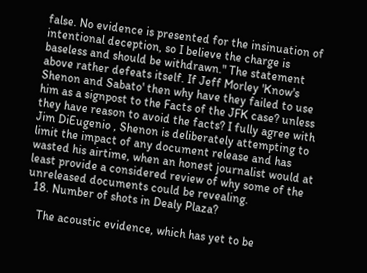false. No evidence is presented for the insinuation of intentional deception, so I believe the charge is baseless and should be withdrawn." The statement above rather defeats itself. If Jeff Morley 'Know's Shenon and Sabato' then why have they failed to use him as a signpost to the Facts of the JFK case? unless they have reason to avoid the facts? I fully agree with Jim DiEugenio , Shenon is deliberately attempting to limit the impact of any document release and has wasted his airtime, when an honest journalist would at least provide a considered review of why some of the unreleased documents could be revealing.
  18. Number of shots in Dealy Plaza?

    The acoustic evidence, which has yet to be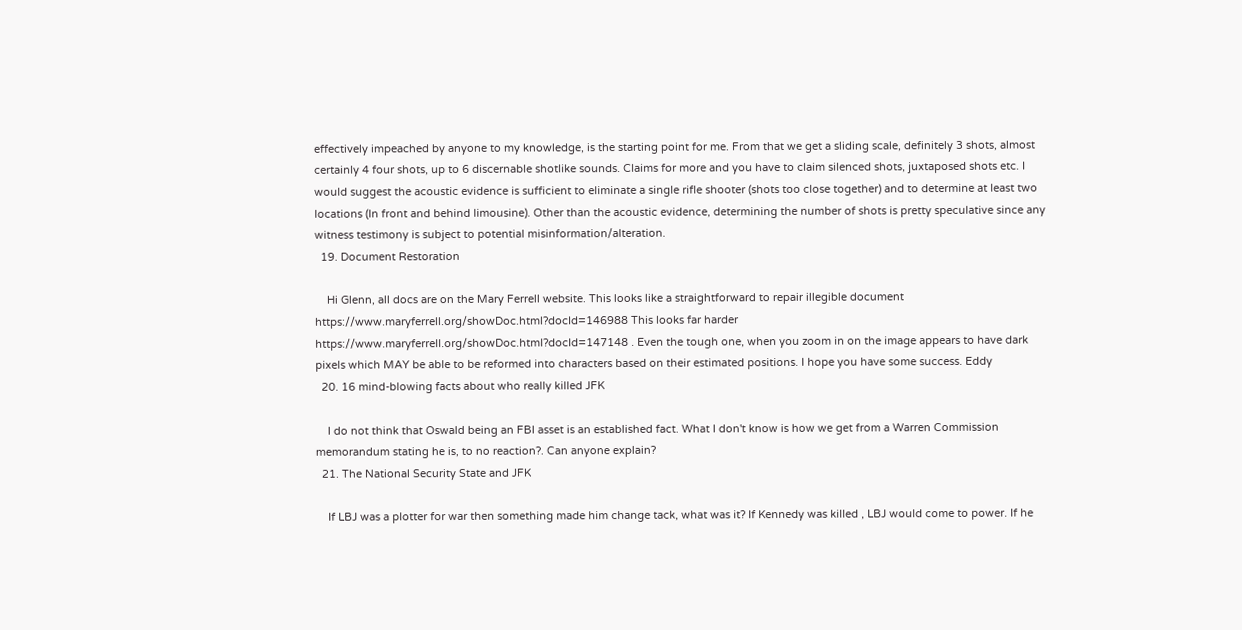effectively impeached by anyone to my knowledge, is the starting point for me. From that we get a sliding scale, definitely 3 shots, almost certainly 4 four shots, up to 6 discernable shotlike sounds. Claims for more and you have to claim silenced shots, juxtaposed shots etc. I would suggest the acoustic evidence is sufficient to eliminate a single rifle shooter (shots too close together) and to determine at least two locations (In front and behind limousine). Other than the acoustic evidence, determining the number of shots is pretty speculative since any witness testimony is subject to potential misinformation/alteration.
  19. Document Restoration

    Hi Glenn, all docs are on the Mary Ferrell website. This looks like a straightforward to repair illegible document https://www.maryferrell.org/showDoc.html?docId=146988 This looks far harder https://www.maryferrell.org/showDoc.html?docId=147148 . Even the tough one, when you zoom in on the image appears to have dark pixels which MAY be able to be reformed into characters based on their estimated positions. I hope you have some success. Eddy
  20. 16 mind-blowing facts about who really killed JFK

    I do not think that Oswald being an FBI asset is an established fact. What I don't know is how we get from a Warren Commission memorandum stating he is, to no reaction?. Can anyone explain?
  21. The National Security State and JFK

    If LBJ was a plotter for war then something made him change tack, what was it? If Kennedy was killed , LBJ would come to power. If he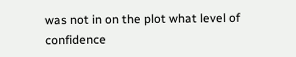was not in on the plot what level of confidence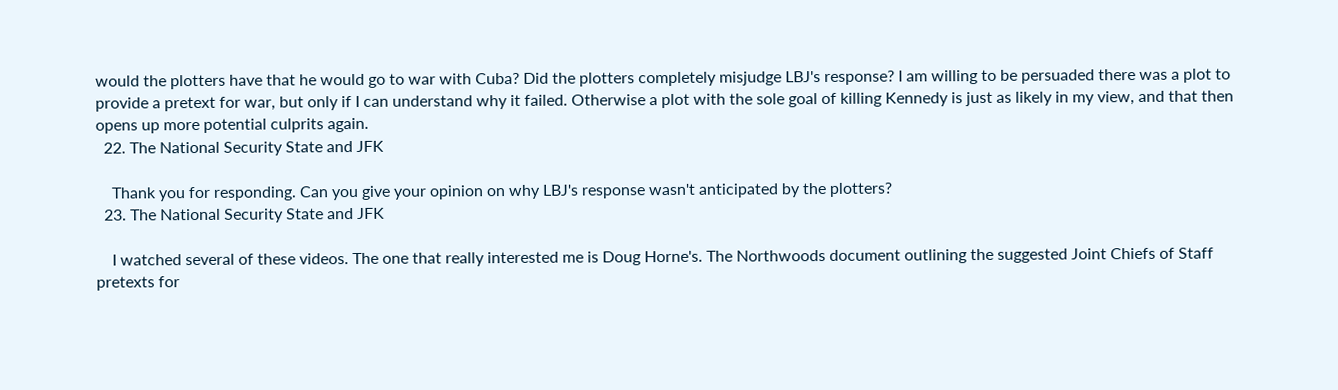would the plotters have that he would go to war with Cuba? Did the plotters completely misjudge LBJ's response? I am willing to be persuaded there was a plot to provide a pretext for war, but only if I can understand why it failed. Otherwise a plot with the sole goal of killing Kennedy is just as likely in my view, and that then opens up more potential culprits again.
  22. The National Security State and JFK

    Thank you for responding. Can you give your opinion on why LBJ's response wasn't anticipated by the plotters?
  23. The National Security State and JFK

    I watched several of these videos. The one that really interested me is Doug Horne's. The Northwoods document outlining the suggested Joint Chiefs of Staff pretexts for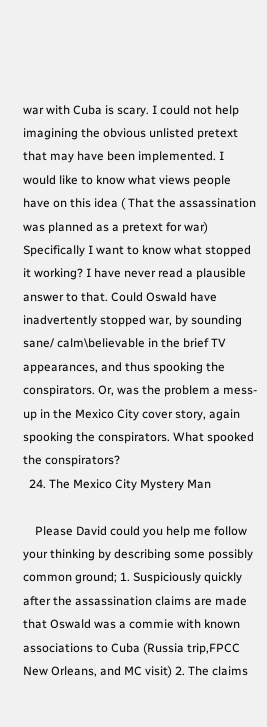war with Cuba is scary. I could not help imagining the obvious unlisted pretext that may have been implemented. I would like to know what views people have on this idea ( That the assassination was planned as a pretext for war) Specifically I want to know what stopped it working? I have never read a plausible answer to that. Could Oswald have inadvertently stopped war, by sounding sane/ calm\believable in the brief TV appearances, and thus spooking the conspirators. Or, was the problem a mess- up in the Mexico City cover story, again spooking the conspirators. What spooked the conspirators?
  24. The Mexico City Mystery Man

    Please David could you help me follow your thinking by describing some possibly common ground; 1. Suspiciously quickly after the assassination claims are made that Oswald was a commie with known associations to Cuba (Russia trip,FPCC New Orleans, and MC visit) 2. The claims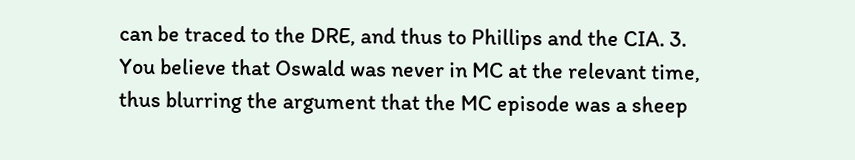can be traced to the DRE, and thus to Phillips and the CIA. 3. You believe that Oswald was never in MC at the relevant time, thus blurring the argument that the MC episode was a sheep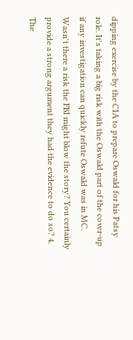dipping exercise by the CIA to prepare Oswald for his Patsy role. It's taking a big risk with the Oswald part of the cover-up if any investigation can quickly refute Oswald was in MC. Wasn't there a risk the FBI might blow the story? You certainly provide a strong argument they had the evidence to do so? 4. The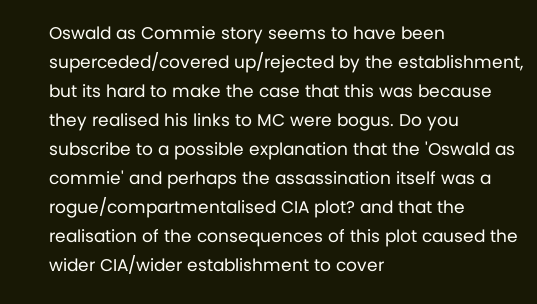Oswald as Commie story seems to have been superceded/covered up/rejected by the establishment, but its hard to make the case that this was because they realised his links to MC were bogus. Do you subscribe to a possible explanation that the 'Oswald as commie' and perhaps the assassination itself was a rogue/compartmentalised CIA plot? and that the realisation of the consequences of this plot caused the wider CIA/wider establishment to cover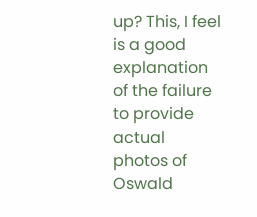up? This, I feel is a good explanation of the failure to provide actual photos of Oswald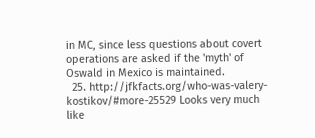in MC, since less questions about covert operations are asked if the 'myth' of Oswald in Mexico is maintained.
  25. http://jfkfacts.org/who-was-valery-kostikov/#more-25529 Looks very much like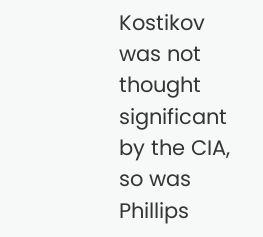Kostikov was not thought significant by the CIA, so was Phillips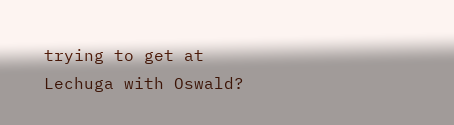trying to get at Lechuga with Oswald?